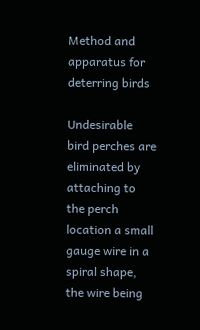Method and apparatus for deterring birds

Undesirable bird perches are eliminated by attaching to the perch location a small gauge wire in a spiral shape, the wire being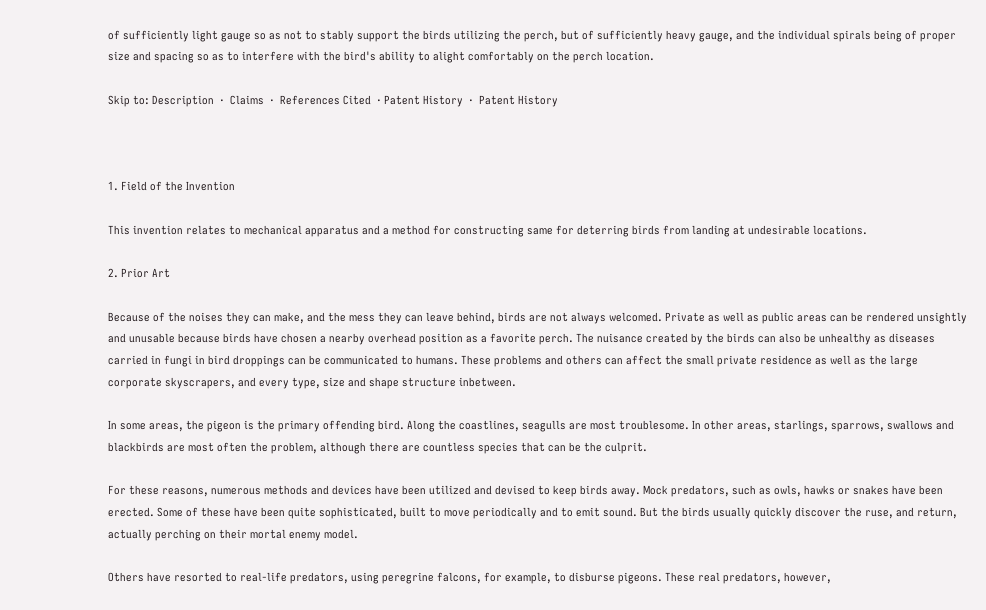of sufficiently light gauge so as not to stably support the birds utilizing the perch, but of sufficiently heavy gauge, and the individual spirals being of proper size and spacing so as to interfere with the bird's ability to alight comfortably on the perch location.

Skip to: Description  ·  Claims  ·  References Cited  · Patent History  ·  Patent History



1. Field of the Invention

This invention relates to mechanical apparatus and a method for constructing same for deterring birds from landing at undesirable locations.

2. Prior Art

Because of the noises they can make, and the mess they can leave behind, birds are not always welcomed. Private as well as public areas can be rendered unsightly and unusable because birds have chosen a nearby overhead position as a favorite perch. The nuisance created by the birds can also be unhealthy as diseases carried in fungi in bird droppings can be communicated to humans. These problems and others can affect the small private residence as well as the large corporate skyscrapers, and every type, size and shape structure inbetween.

In some areas, the pigeon is the primary offending bird. Along the coastlines, seagulls are most troublesome. In other areas, starlings, sparrows, swallows and blackbirds are most often the problem, although there are countless species that can be the culprit.

For these reasons, numerous methods and devices have been utilized and devised to keep birds away. Mock predators, such as owls, hawks or snakes have been erected. Some of these have been quite sophisticated, built to move periodically and to emit sound. But the birds usually quickly discover the ruse, and return, actually perching on their mortal enemy model.

Others have resorted to real-life predators, using peregrine falcons, for example, to disburse pigeons. These real predators, however,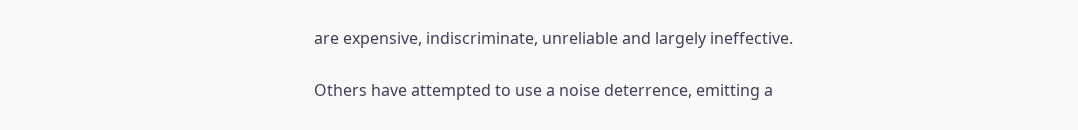are expensive, indiscriminate, unreliable and largely ineffective.

Others have attempted to use a noise deterrence, emitting a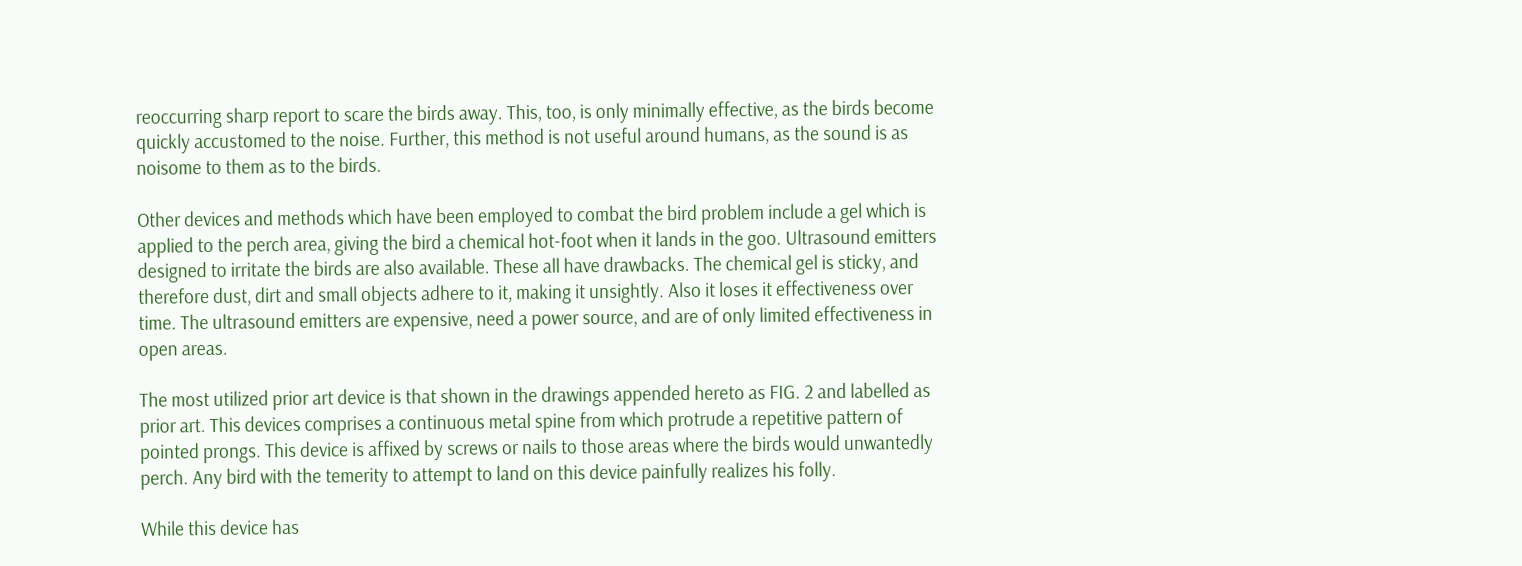reoccurring sharp report to scare the birds away. This, too, is only minimally effective, as the birds become quickly accustomed to the noise. Further, this method is not useful around humans, as the sound is as noisome to them as to the birds.

Other devices and methods which have been employed to combat the bird problem include a gel which is applied to the perch area, giving the bird a chemical hot-foot when it lands in the goo. Ultrasound emitters designed to irritate the birds are also available. These all have drawbacks. The chemical gel is sticky, and therefore dust, dirt and small objects adhere to it, making it unsightly. Also it loses it effectiveness over time. The ultrasound emitters are expensive, need a power source, and are of only limited effectiveness in open areas.

The most utilized prior art device is that shown in the drawings appended hereto as FIG. 2 and labelled as prior art. This devices comprises a continuous metal spine from which protrude a repetitive pattern of pointed prongs. This device is affixed by screws or nails to those areas where the birds would unwantedly perch. Any bird with the temerity to attempt to land on this device painfully realizes his folly.

While this device has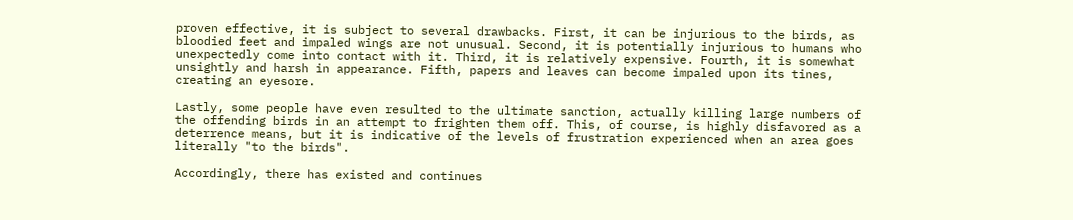proven effective, it is subject to several drawbacks. First, it can be injurious to the birds, as bloodied feet and impaled wings are not unusual. Second, it is potentially injurious to humans who unexpectedly come into contact with it. Third, it is relatively expensive. Fourth, it is somewhat unsightly and harsh in appearance. Fifth, papers and leaves can become impaled upon its tines, creating an eyesore.

Lastly, some people have even resulted to the ultimate sanction, actually killing large numbers of the offending birds in an attempt to frighten them off. This, of course, is highly disfavored as a deterrence means, but it is indicative of the levels of frustration experienced when an area goes literally "to the birds".

Accordingly, there has existed and continues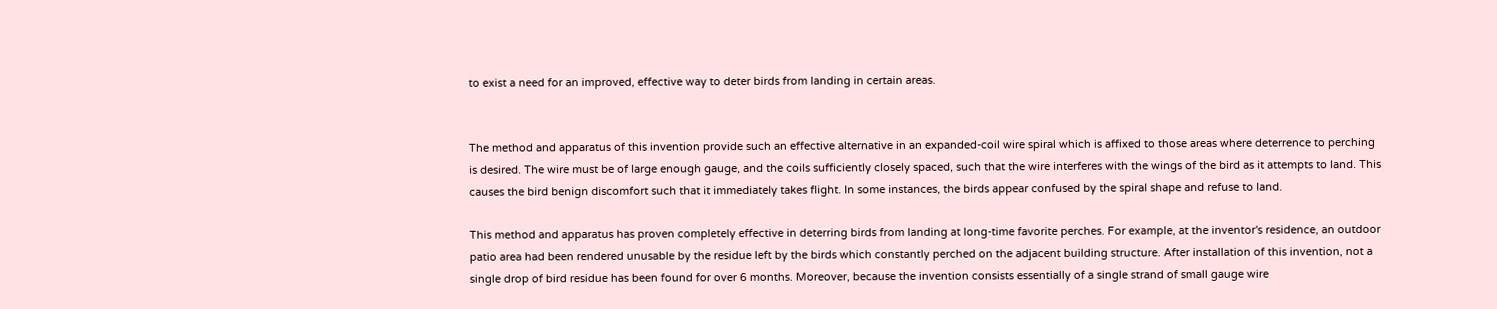to exist a need for an improved, effective way to deter birds from landing in certain areas.


The method and apparatus of this invention provide such an effective alternative in an expanded-coil wire spiral which is affixed to those areas where deterrence to perching is desired. The wire must be of large enough gauge, and the coils sufficiently closely spaced, such that the wire interferes with the wings of the bird as it attempts to land. This causes the bird benign discomfort such that it immediately takes flight. In some instances, the birds appear confused by the spiral shape and refuse to land.

This method and apparatus has proven completely effective in deterring birds from landing at long-time favorite perches. For example, at the inventor's residence, an outdoor patio area had been rendered unusable by the residue left by the birds which constantly perched on the adjacent building structure. After installation of this invention, not a single drop of bird residue has been found for over 6 months. Moreover, because the invention consists essentially of a single strand of small gauge wire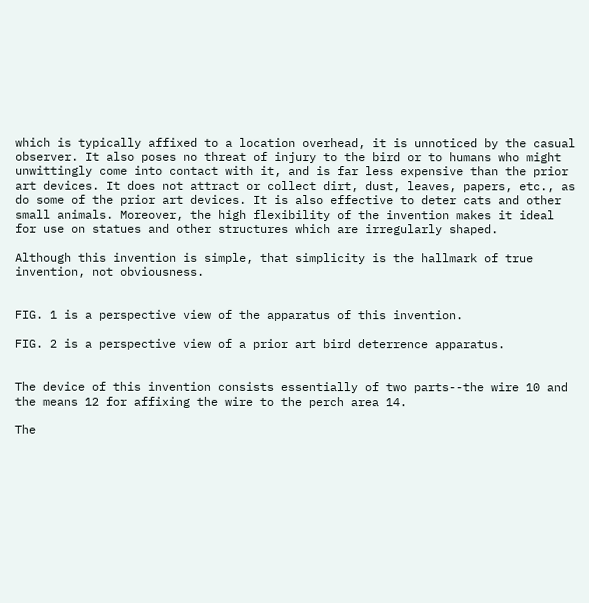which is typically affixed to a location overhead, it is unnoticed by the casual observer. It also poses no threat of injury to the bird or to humans who might unwittingly come into contact with it, and is far less expensive than the prior art devices. It does not attract or collect dirt, dust, leaves, papers, etc., as do some of the prior art devices. It is also effective to deter cats and other small animals. Moreover, the high flexibility of the invention makes it ideal for use on statues and other structures which are irregularly shaped.

Although this invention is simple, that simplicity is the hallmark of true invention, not obviousness.


FIG. 1 is a perspective view of the apparatus of this invention.

FIG. 2 is a perspective view of a prior art bird deterrence apparatus.


The device of this invention consists essentially of two parts--the wire 10 and the means 12 for affixing the wire to the perch area 14.

The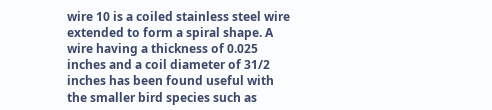wire 10 is a coiled stainless steel wire extended to form a spiral shape. A wire having a thickness of 0.025 inches and a coil diameter of 31/2 inches has been found useful with the smaller bird species such as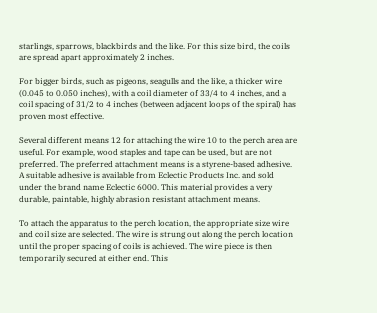starlings, sparrows, blackbirds and the like. For this size bird, the coils are spread apart approximately 2 inches.

For bigger birds, such as pigeons, seagulls and the like, a thicker wire (0.045 to 0.050 inches), with a coil diameter of 33/4 to 4 inches, and a coil spacing of 31/2 to 4 inches (between adjacent loops of the spiral) has proven most effective.

Several different means 12 for attaching the wire 10 to the perch area are useful. For example, wood staples and tape can be used, but are not preferred. The preferred attachment means is a styrene-based adhesive. A suitable adhesive is available from Eclectic Products Inc. and sold under the brand name Eclectic 6000. This material provides a very durable, paintable, highly abrasion resistant attachment means.

To attach the apparatus to the perch location, the appropriate size wire and coil size are selected. The wire is strung out along the perch location until the proper spacing of coils is achieved. The wire piece is then temporarily secured at either end. This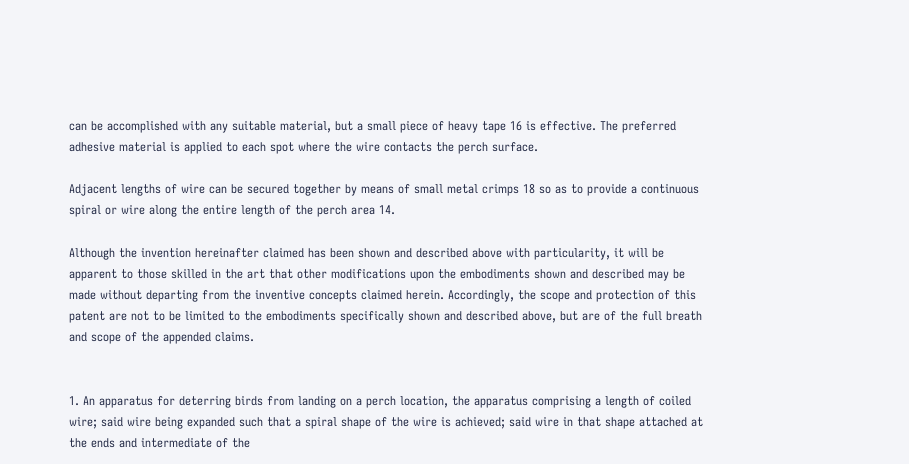can be accomplished with any suitable material, but a small piece of heavy tape 16 is effective. The preferred adhesive material is applied to each spot where the wire contacts the perch surface.

Adjacent lengths of wire can be secured together by means of small metal crimps 18 so as to provide a continuous spiral or wire along the entire length of the perch area 14.

Although the invention hereinafter claimed has been shown and described above with particularity, it will be apparent to those skilled in the art that other modifications upon the embodiments shown and described may be made without departing from the inventive concepts claimed herein. Accordingly, the scope and protection of this patent are not to be limited to the embodiments specifically shown and described above, but are of the full breath and scope of the appended claims.


1. An apparatus for deterring birds from landing on a perch location, the apparatus comprising a length of coiled wire; said wire being expanded such that a spiral shape of the wire is achieved; said wire in that shape attached at the ends and intermediate of the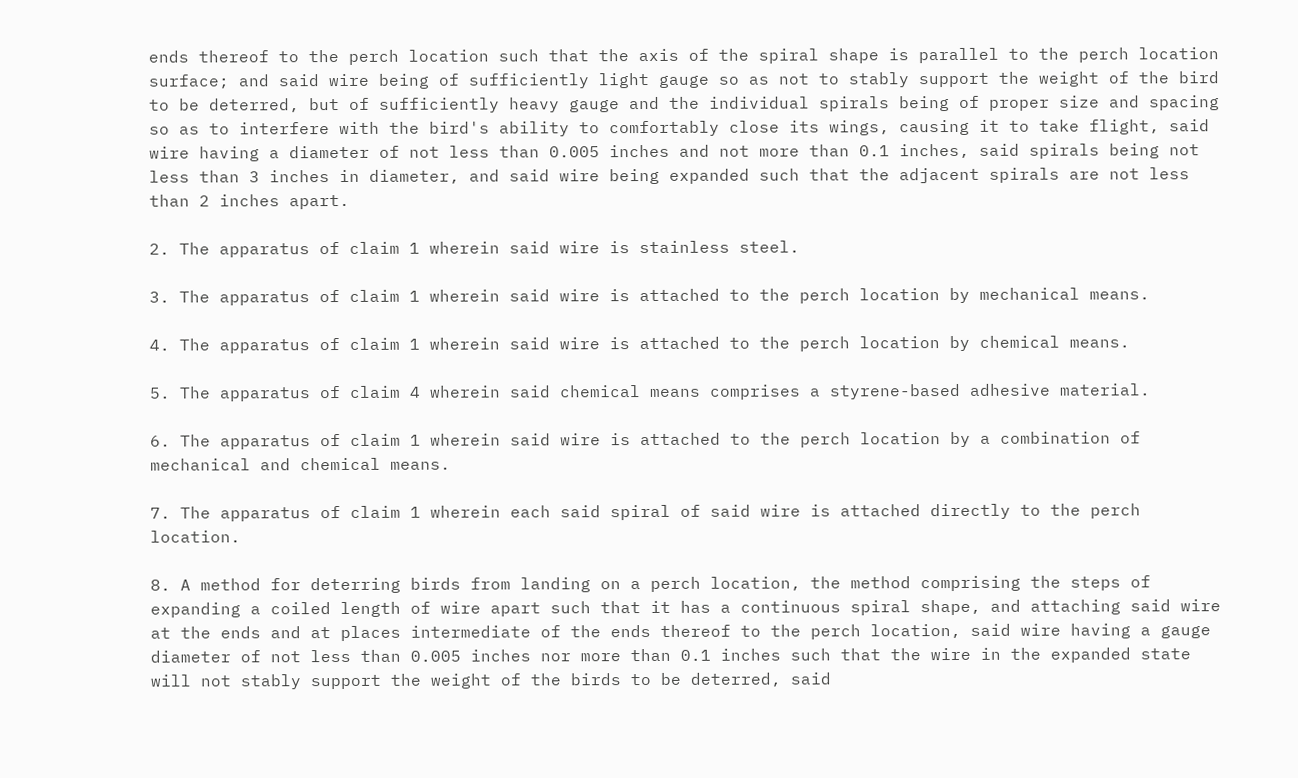ends thereof to the perch location such that the axis of the spiral shape is parallel to the perch location surface; and said wire being of sufficiently light gauge so as not to stably support the weight of the bird to be deterred, but of sufficiently heavy gauge and the individual spirals being of proper size and spacing so as to interfere with the bird's ability to comfortably close its wings, causing it to take flight, said wire having a diameter of not less than 0.005 inches and not more than 0.1 inches, said spirals being not less than 3 inches in diameter, and said wire being expanded such that the adjacent spirals are not less than 2 inches apart.

2. The apparatus of claim 1 wherein said wire is stainless steel.

3. The apparatus of claim 1 wherein said wire is attached to the perch location by mechanical means.

4. The apparatus of claim 1 wherein said wire is attached to the perch location by chemical means.

5. The apparatus of claim 4 wherein said chemical means comprises a styrene-based adhesive material.

6. The apparatus of claim 1 wherein said wire is attached to the perch location by a combination of mechanical and chemical means.

7. The apparatus of claim 1 wherein each said spiral of said wire is attached directly to the perch location.

8. A method for deterring birds from landing on a perch location, the method comprising the steps of expanding a coiled length of wire apart such that it has a continuous spiral shape, and attaching said wire at the ends and at places intermediate of the ends thereof to the perch location, said wire having a gauge diameter of not less than 0.005 inches nor more than 0.1 inches such that the wire in the expanded state will not stably support the weight of the birds to be deterred, said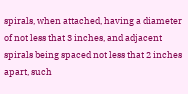spirals, when attached, having a diameter of not less that 3 inches, and adjacent spirals being spaced not less that 2 inches apart, such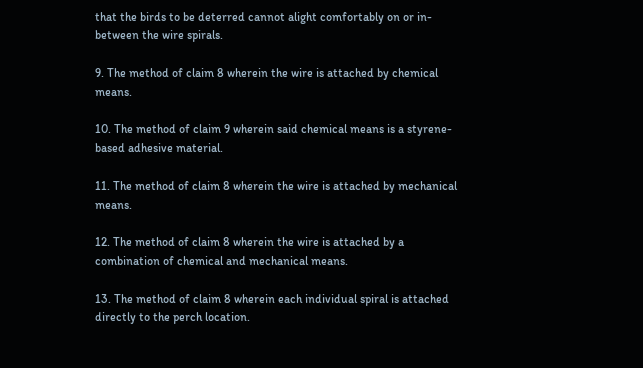that the birds to be deterred cannot alight comfortably on or in-between the wire spirals.

9. The method of claim 8 wherein the wire is attached by chemical means.

10. The method of claim 9 wherein said chemical means is a styrene-based adhesive material.

11. The method of claim 8 wherein the wire is attached by mechanical means.

12. The method of claim 8 wherein the wire is attached by a combination of chemical and mechanical means.

13. The method of claim 8 wherein each individual spiral is attached directly to the perch location.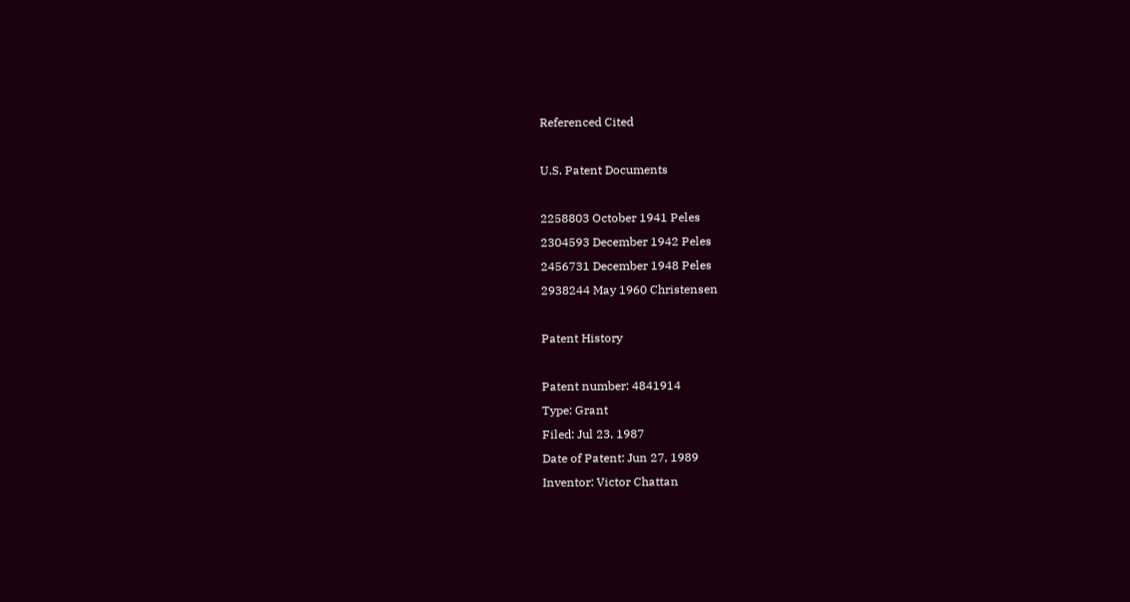Referenced Cited

U.S. Patent Documents

2258803 October 1941 Peles
2304593 December 1942 Peles
2456731 December 1948 Peles
2938244 May 1960 Christensen

Patent History

Patent number: 4841914
Type: Grant
Filed: Jul 23, 1987
Date of Patent: Jun 27, 1989
Inventor: Victor Chattan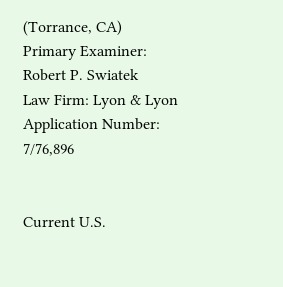(Torrance, CA)
Primary Examiner: Robert P. Swiatek
Law Firm: Lyon & Lyon
Application Number: 7/76,896


Current U.S.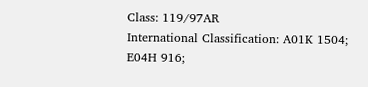Class: 119/97AR
International Classification: A01K 1504; E04H 916;